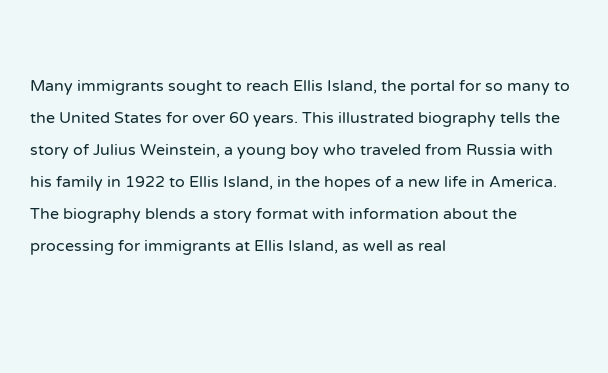Many immigrants sought to reach Ellis Island, the portal for so many to the United States for over 60 years. This illustrated biography tells the story of Julius Weinstein, a young boy who traveled from Russia with his family in 1922 to Ellis Island, in the hopes of a new life in America. The biography blends a story format with information about the processing for immigrants at Ellis Island, as well as real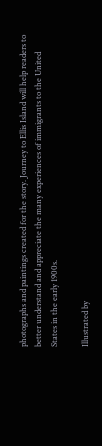photographs and paintings created for the story. Journey to Ellis Island will help readers to better understand and appreciate the many experiences of immigrants to the United States in the early 1900s.

Illustrated by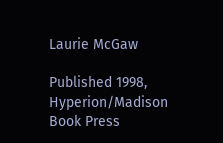Laurie McGaw

Published 1998, Hyperion/Madison Book Press